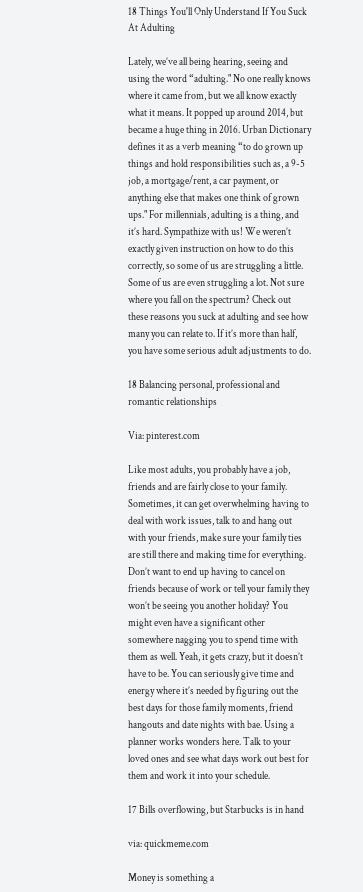18 Things You'll Only Understand If You Suck At Adulting

Lately, we’ve all being hearing, seeing and using the word “adulting." No one really knows where it came from, but we all know exactly what it means. It popped up around 2014, but became a huge thing in 2016. Urban Dictionary defines it as a verb meaning “to do grown up things and hold responsibilities such as, a 9-5 job, a mortgage/rent, a car payment, or anything else that makes one think of grown ups." For millennials, adulting is a thing, and it’s hard. Sympathize with us! We weren’t exactly given instruction on how to do this correctly, so some of us are struggling a little. Some of us are even struggling a lot. Not sure where you fall on the spectrum? Check out these reasons you suck at adulting and see how many you can relate to. If it’s more than half, you have some serious adult adjustments to do.

18 Balancing personal, professional and romantic relationships

Via: pinterest.com

Like most adults, you probably have a job, friends and are fairly close to your family. Sometimes, it can get overwhelming having to deal with work issues, talk to and hang out with your friends, make sure your family ties are still there and making time for everything. Don’t want to end up having to cancel on friends because of work or tell your family they won’t be seeing you another holiday? You might even have a significant other somewhere nagging you to spend time with them as well. Yeah, it gets crazy, but it doesn’t have to be. You can seriously give time and energy where it’s needed by figuring out the best days for those family moments, friend hangouts and date nights with bae. Using a planner works wonders here. Talk to your loved ones and see what days work out best for them and work it into your schedule.

17 Bills overflowing, but Starbucks is in hand

via: quickmeme.com

Money is something a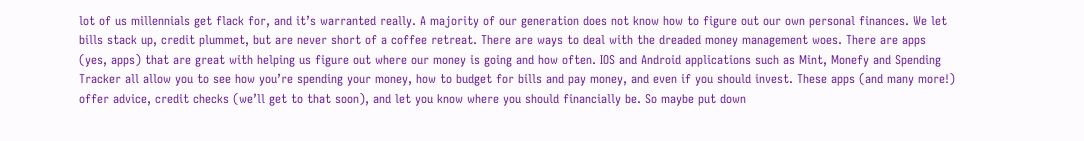lot of us millennials get flack for, and it’s warranted really. A majority of our generation does not know how to figure out our own personal finances. We let bills stack up, credit plummet, but are never short of a coffee retreat. There are ways to deal with the dreaded money management woes. There are apps (yes, apps) that are great with helping us figure out where our money is going and how often. IOS and Android applications such as Mint, Monefy and Spending Tracker all allow you to see how you’re spending your money, how to budget for bills and pay money, and even if you should invest. These apps (and many more!) offer advice, credit checks (we’ll get to that soon), and let you know where you should financially be. So maybe put down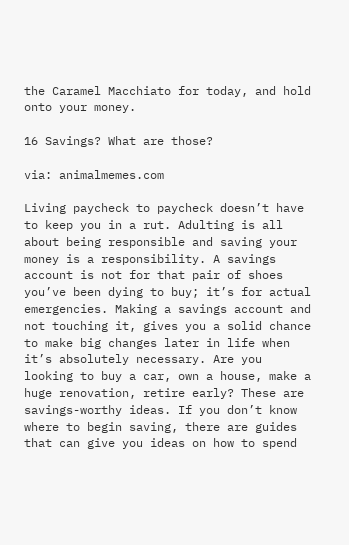the Caramel Macchiato for today, and hold onto your money.

16 Savings? What are those?

via: animalmemes.com

Living paycheck to paycheck doesn’t have to keep you in a rut. Adulting is all about being responsible and saving your money is a responsibility. A savings account is not for that pair of shoes you’ve been dying to buy; it’s for actual emergencies. Making a savings account and not touching it, gives you a solid chance to make big changes later in life when it’s absolutely necessary. Are you looking to buy a car, own a house, make a huge renovation, retire early? These are savings-worthy ideas. If you don’t know where to begin saving, there are guides that can give you ideas on how to spend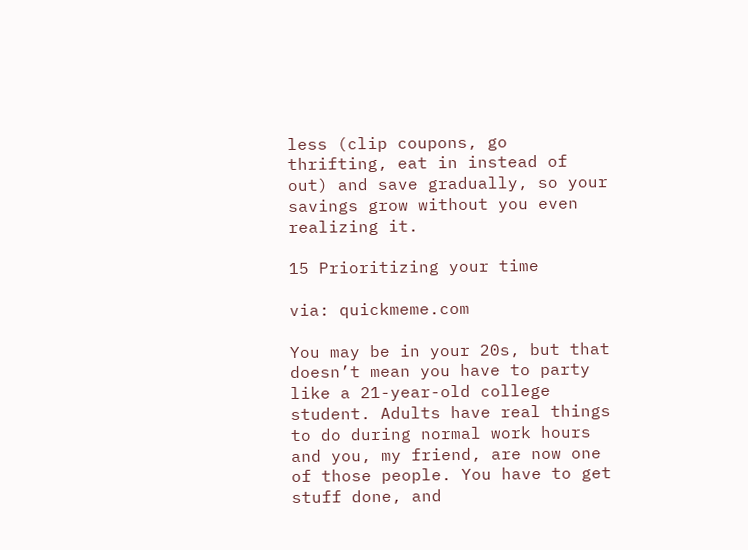less (clip coupons, go thrifting, eat in instead of out) and save gradually, so your savings grow without you even realizing it.

15 Prioritizing your time

via: quickmeme.com

You may be in your 20s, but that doesn’t mean you have to party like a 21-year-old college student. Adults have real things to do during normal work hours and you, my friend, are now one of those people. You have to get stuff done, and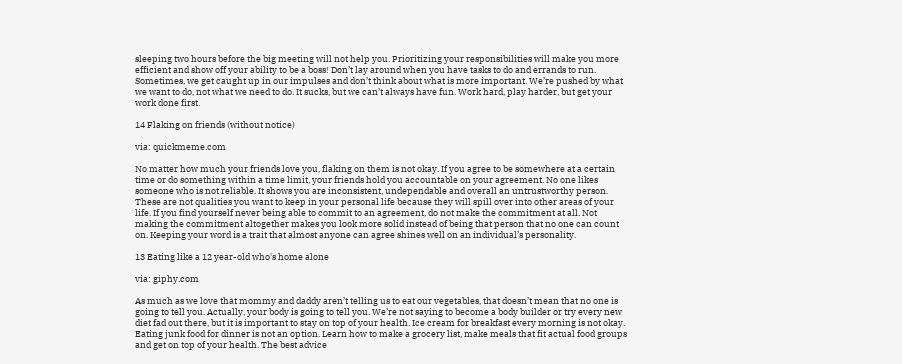sleeping two hours before the big meeting will not help you. Prioritizing your responsibilities will make you more efficient and show off your ability to be a boss! Don’t lay around when you have tasks to do and errands to run. Sometimes, we get caught up in our impulses and don’t think about what is more important. We’re pushed by what we want to do, not what we need to do. It sucks, but we can’t always have fun. Work hard, play harder, but get your work done first.

14 Flaking on friends (without notice)

via: quickmeme.com

No matter how much your friends love you, flaking on them is not okay. If you agree to be somewhere at a certain time or do something within a time limit, your friends hold you accountable on your agreement. No one likes someone who is not reliable. It shows you are inconsistent, undependable and overall an untrustworthy person. These are not qualities you want to keep in your personal life because they will spill over into other areas of your life. If you find yourself never being able to commit to an agreement, do not make the commitment at all. Not making the commitment altogether makes you look more solid instead of being that person that no one can count on. Keeping your word is a trait that almost anyone can agree shines well on an individual’s personality.

13 Eating like a 12 year-old who's home alone

via: giphy.com

As much as we love that mommy and daddy aren’t telling us to eat our vegetables, that doesn’t mean that no one is going to tell you. Actually, your body is going to tell you. We’re not saying to become a body builder or try every new diet fad out there, but it is important to stay on top of your health. Ice cream for breakfast every morning is not okay. Eating junk food for dinner is not an option. Learn how to make a grocery list, make meals that fit actual food groups and get on top of your health. The best advice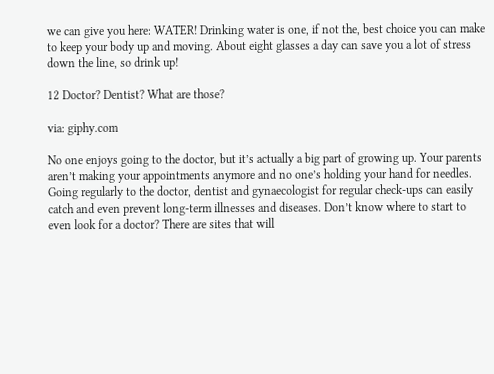we can give you here: WATER! Drinking water is one, if not the, best choice you can make to keep your body up and moving. About eight glasses a day can save you a lot of stress down the line, so drink up!

12 Doctor? Dentist? What are those?

via: giphy.com

No one enjoys going to the doctor, but it’s actually a big part of growing up. Your parents aren’t making your appointments anymore and no one’s holding your hand for needles. Going regularly to the doctor, dentist and gynaecologist for regular check-ups can easily catch and even prevent long-term illnesses and diseases. Don’t know where to start to even look for a doctor? There are sites that will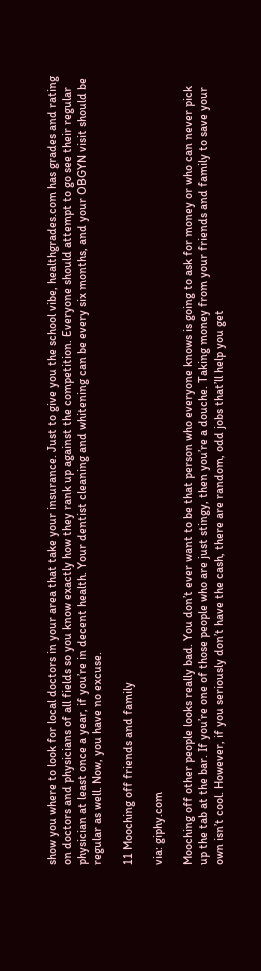show you where to look for local doctors in your area that take your insurance. Just to give you the school vibe, healthgrades.com has grades and rating on doctors and physicians of all fields so you know exactly how they rank up against the competition. Everyone should attempt to go see their regular physician at least once a year, if you’re in decent health. Your dentist cleaning and whitening can be every six months, and your OBGYN visit should be regular as well. Now, you have no excuse.

11 Mooching off friends and family

via: giphy.com

Mooching off other people looks really bad. You don’t ever want to be that person who everyone knows is going to ask for money or who can never pick up the tab at the bar. If you’re one of those people who are just stingy, then you’re a douche. Taking money from your friends and family to save your own isn’t cool. However, if you seriously don’t have the cash, there are random, odd jobs that’ll help you get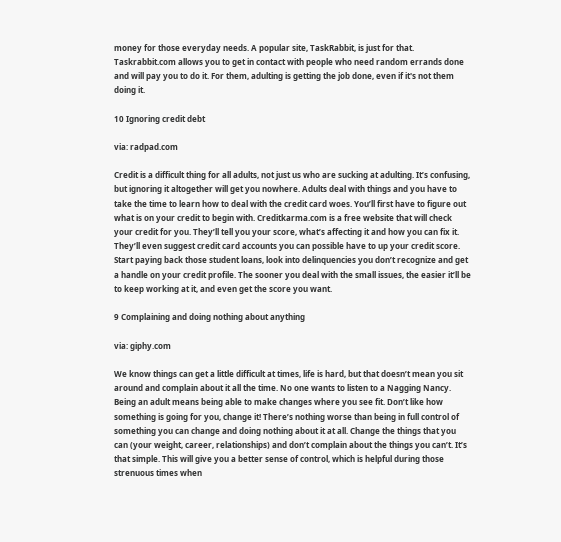money for those everyday needs. A popular site, TaskRabbit, is just for that. Taskrabbit.com allows you to get in contact with people who need random errands done and will pay you to do it. For them, adulting is getting the job done, even if it's not them doing it.

10 Ignoring credit debt

via: radpad.com

Credit is a difficult thing for all adults, not just us who are sucking at adulting. It’s confusing, but ignoring it altogether will get you nowhere. Adults deal with things and you have to take the time to learn how to deal with the credit card woes. You’ll first have to figure out what is on your credit to begin with. Creditkarma.com is a free website that will check your credit for you. They’ll tell you your score, what’s affecting it and how you can fix it. They’ll even suggest credit card accounts you can possible have to up your credit score. Start paying back those student loans, look into delinquencies you don’t recognize and get a handle on your credit profile. The sooner you deal with the small issues, the easier it’ll be to keep working at it, and even get the score you want.

9 Complaining and doing nothing about anything

via: giphy.com

We know things can get a little difficult at times, life is hard, but that doesn’t mean you sit around and complain about it all the time. No one wants to listen to a Nagging Nancy. Being an adult means being able to make changes where you see fit. Don’t like how something is going for you, change it! There’s nothing worse than being in full control of something you can change and doing nothing about it at all. Change the things that you can (your weight, career, relationships) and don’t complain about the things you can’t. It’s that simple. This will give you a better sense of control, which is helpful during those strenuous times when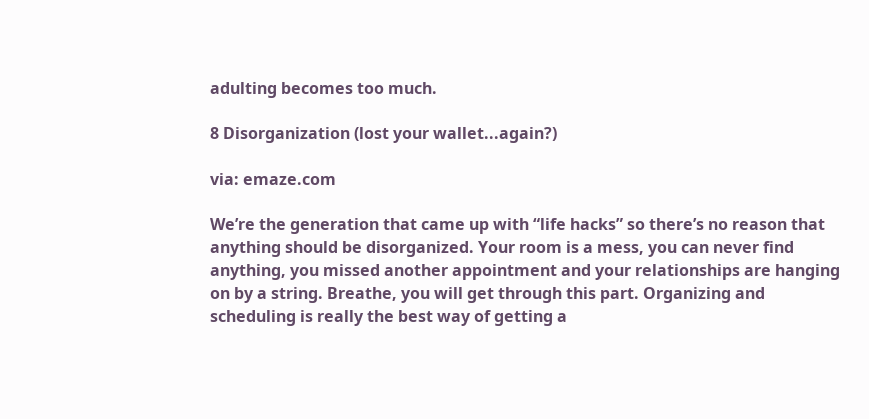adulting becomes too much.

8 Disorganization (lost your wallet...again?)

via: emaze.com

We’re the generation that came up with “life hacks” so there’s no reason that anything should be disorganized. Your room is a mess, you can never find anything, you missed another appointment and your relationships are hanging on by a string. Breathe, you will get through this part. Organizing and scheduling is really the best way of getting a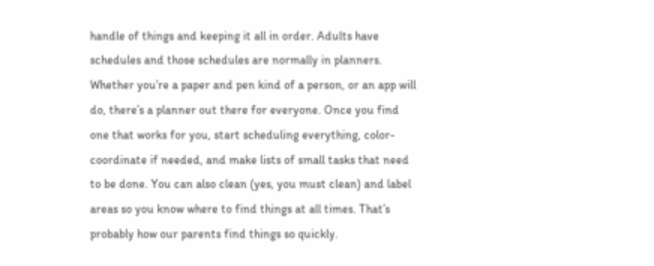handle of things and keeping it all in order. Adults have schedules and those schedules are normally in planners. Whether you’re a paper and pen kind of a person, or an app will do, there’s a planner out there for everyone. Once you find one that works for you, start scheduling everything, color-coordinate if needed, and make lists of small tasks that need to be done. You can also clean (yes, you must clean) and label areas so you know where to find things at all times. That’s probably how our parents find things so quickly.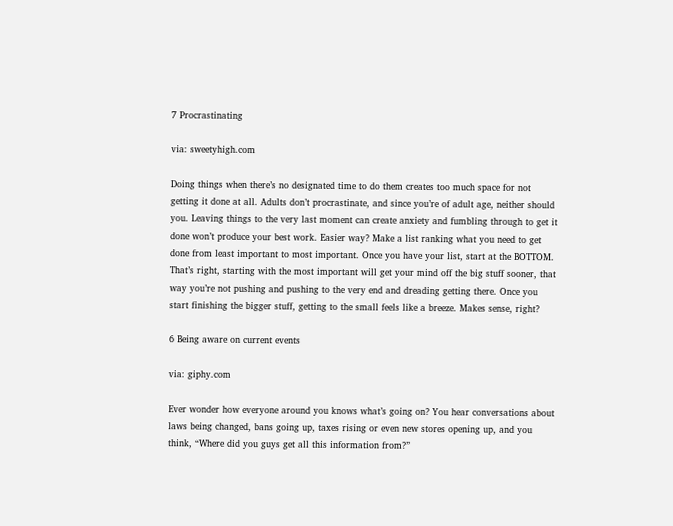7 Procrastinating

via: sweetyhigh.com

Doing things when there’s no designated time to do them creates too much space for not getting it done at all. Adults don’t procrastinate, and since you’re of adult age, neither should you. Leaving things to the very last moment can create anxiety and fumbling through to get it done won’t produce your best work. Easier way? Make a list ranking what you need to get done from least important to most important. Once you have your list, start at the BOTTOM. That’s right, starting with the most important will get your mind off the big stuff sooner, that way you’re not pushing and pushing to the very end and dreading getting there. Once you start finishing the bigger stuff, getting to the small feels like a breeze. Makes sense, right?

6 Being aware on current events

via: giphy.com

Ever wonder how everyone around you knows what’s going on? You hear conversations about laws being changed, bans going up, taxes rising or even new stores opening up, and you think, “Where did you guys get all this information from?”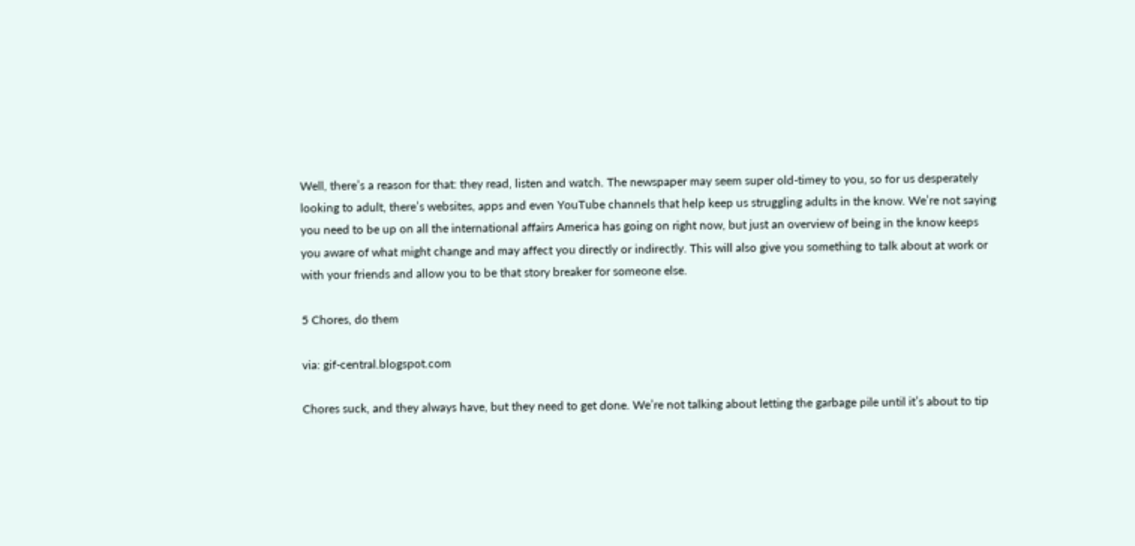Well, there’s a reason for that: they read, listen and watch. The newspaper may seem super old-timey to you, so for us desperately looking to adult, there’s websites, apps and even YouTube channels that help keep us struggling adults in the know. We’re not saying you need to be up on all the international affairs America has going on right now, but just an overview of being in the know keeps you aware of what might change and may affect you directly or indirectly. This will also give you something to talk about at work or with your friends and allow you to be that story breaker for someone else.

5 Chores, do them

via: gif-central.blogspot.com

Chores suck, and they always have, but they need to get done. We’re not talking about letting the garbage pile until it’s about to tip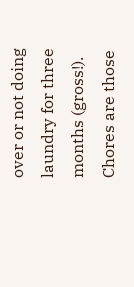over or not doing laundry for three months (gross!). Chores are those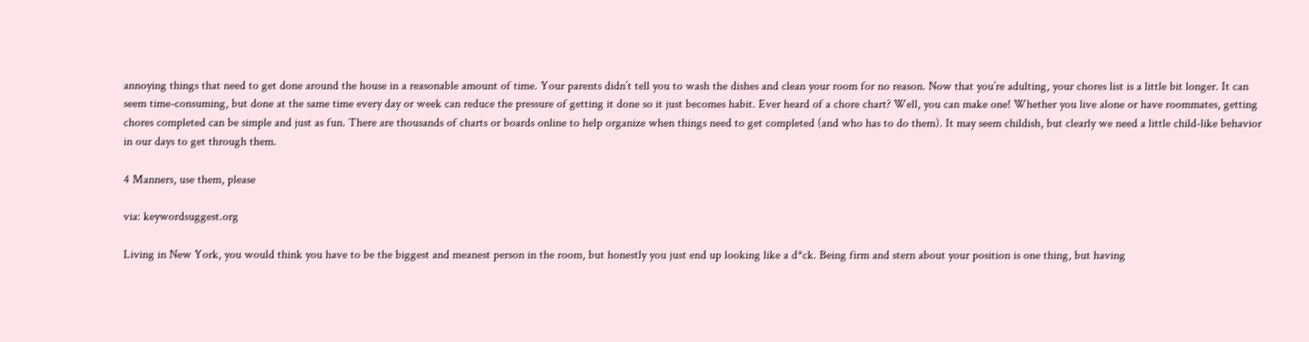annoying things that need to get done around the house in a reasonable amount of time. Your parents didn’t tell you to wash the dishes and clean your room for no reason. Now that you’re adulting, your chores list is a little bit longer. It can seem time-consuming, but done at the same time every day or week can reduce the pressure of getting it done so it just becomes habit. Ever heard of a chore chart? Well, you can make one! Whether you live alone or have roommates, getting chores completed can be simple and just as fun. There are thousands of charts or boards online to help organize when things need to get completed (and who has to do them). It may seem childish, but clearly we need a little child-like behavior in our days to get through them.

4 Manners, use them, please

via: keywordsuggest.org

Living in New York, you would think you have to be the biggest and meanest person in the room, but honestly you just end up looking like a d*ck. Being firm and stern about your position is one thing, but having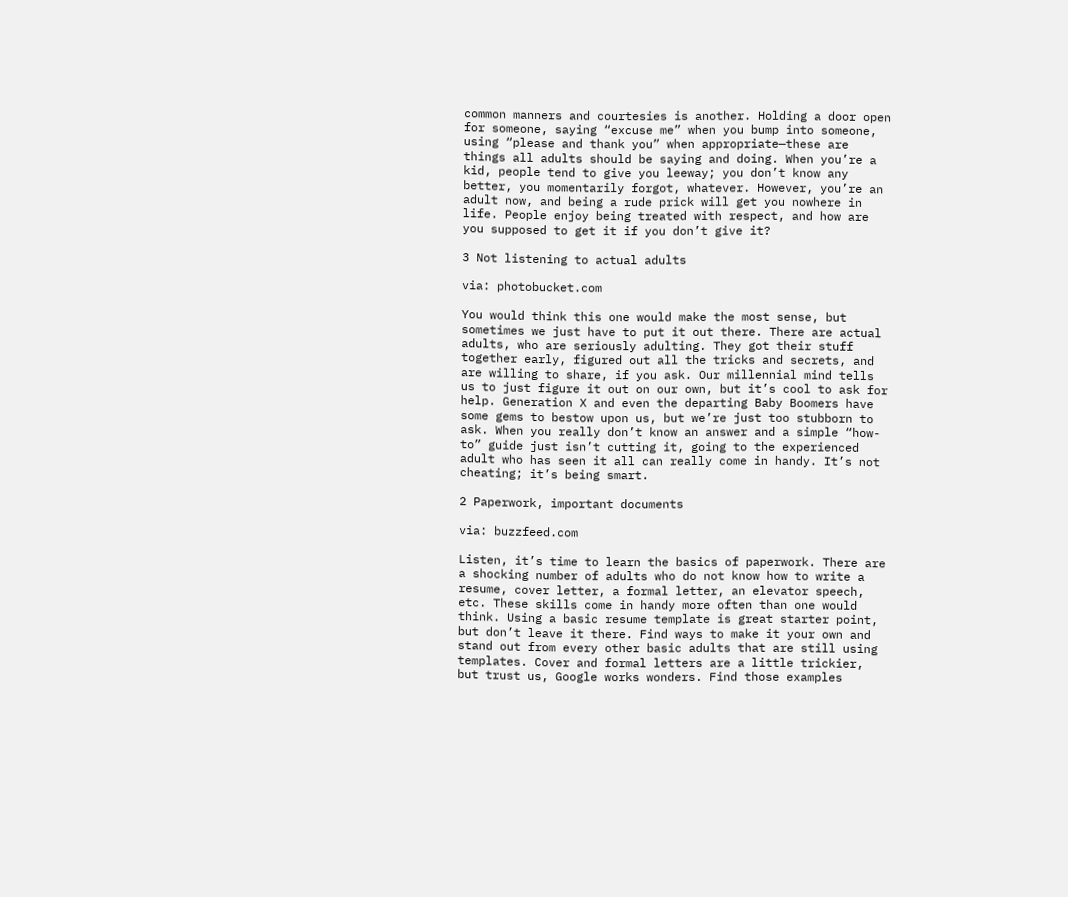common manners and courtesies is another. Holding a door open for someone, saying “excuse me” when you bump into someone, using “please and thank you” when appropriate—these are things all adults should be saying and doing. When you’re a kid, people tend to give you leeway; you don’t know any better, you momentarily forgot, whatever. However, you’re an adult now, and being a rude prick will get you nowhere in life. People enjoy being treated with respect, and how are you supposed to get it if you don’t give it?

3 Not listening to actual adults

via: photobucket.com

You would think this one would make the most sense, but sometimes we just have to put it out there. There are actual adults, who are seriously adulting. They got their stuff together early, figured out all the tricks and secrets, and are willing to share, if you ask. Our millennial mind tells us to just figure it out on our own, but it’s cool to ask for help. Generation X and even the departing Baby Boomers have some gems to bestow upon us, but we’re just too stubborn to ask. When you really don’t know an answer and a simple “how-to” guide just isn’t cutting it, going to the experienced adult who has seen it all can really come in handy. It’s not cheating; it’s being smart.

2 Paperwork, important documents

via: buzzfeed.com

Listen, it’s time to learn the basics of paperwork. There are a shocking number of adults who do not know how to write a resume, cover letter, a formal letter, an elevator speech, etc. These skills come in handy more often than one would think. Using a basic resume template is great starter point, but don’t leave it there. Find ways to make it your own and stand out from every other basic adults that are still using templates. Cover and formal letters are a little trickier, but trust us, Google works wonders. Find those examples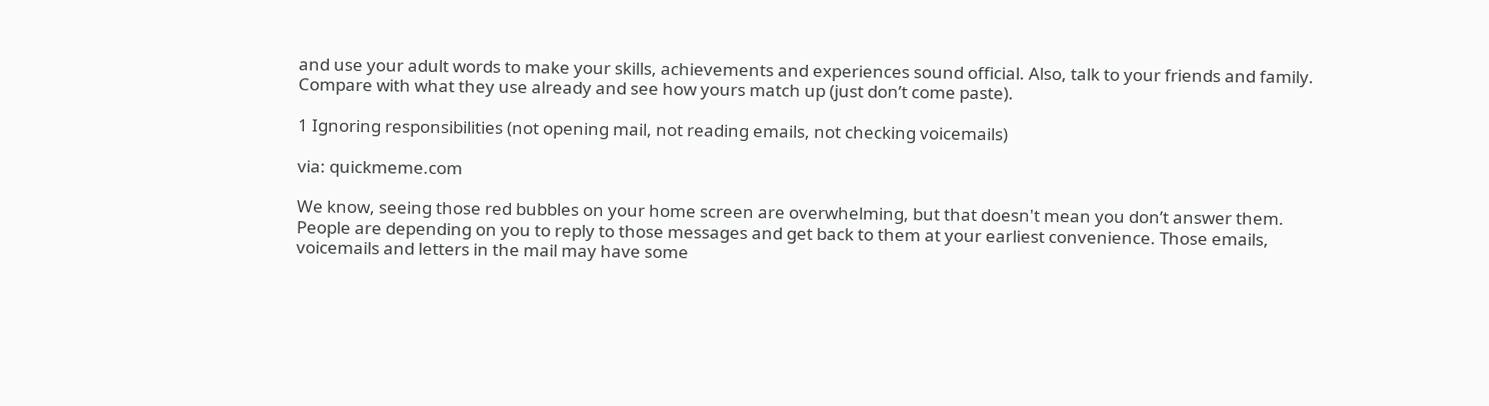and use your adult words to make your skills, achievements and experiences sound official. Also, talk to your friends and family. Compare with what they use already and see how yours match up (just don’t come paste).

1 Ignoring responsibilities (not opening mail, not reading emails, not checking voicemails)

via: quickmeme.com

We know, seeing those red bubbles on your home screen are overwhelming, but that doesn't mean you don’t answer them. People are depending on you to reply to those messages and get back to them at your earliest convenience. Those emails, voicemails and letters in the mail may have some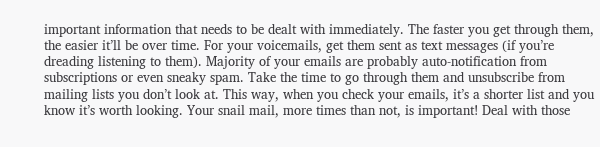important information that needs to be dealt with immediately. The faster you get through them, the easier it’ll be over time. For your voicemails, get them sent as text messages (if you’re dreading listening to them). Majority of your emails are probably auto-notification from subscriptions or even sneaky spam. Take the time to go through them and unsubscribe from mailing lists you don’t look at. This way, when you check your emails, it’s a shorter list and you know it’s worth looking. Your snail mail, more times than not, is important! Deal with those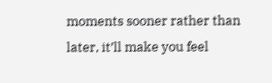moments sooner rather than later, it’ll make you feel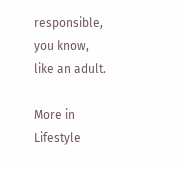responsible, you know, like an adult.

More in Lifestyle